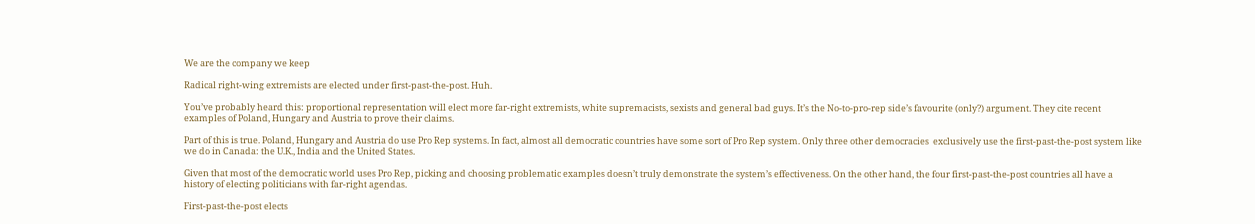We are the company we keep

Radical right-wing extremists are elected under first-past-the-post. Huh.

You’ve probably heard this: proportional representation will elect more far-right extremists, white supremacists, sexists and general bad guys. It’s the No-to-pro-rep side’s favourite (only?) argument. They cite recent examples of Poland, Hungary and Austria to prove their claims.

Part of this is true. Poland, Hungary and Austria do use Pro Rep systems. In fact, almost all democratic countries have some sort of Pro Rep system. Only three other democracies  exclusively use the first-past-the-post system like we do in Canada: the U.K., India and the United States.

Given that most of the democratic world uses Pro Rep, picking and choosing problematic examples doesn’t truly demonstrate the system’s effectiveness. On the other hand, the four first-past-the-post countries all have a history of electing politicians with far-right agendas.

First-past-the-post elects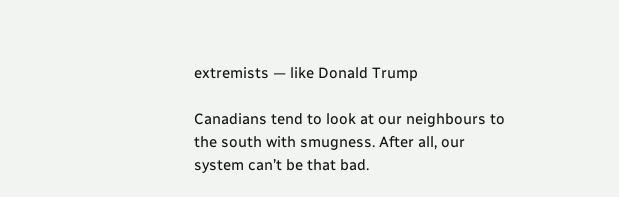extremists — like Donald Trump

Canadians tend to look at our neighbours to the south with smugness. After all, our system can’t be that bad.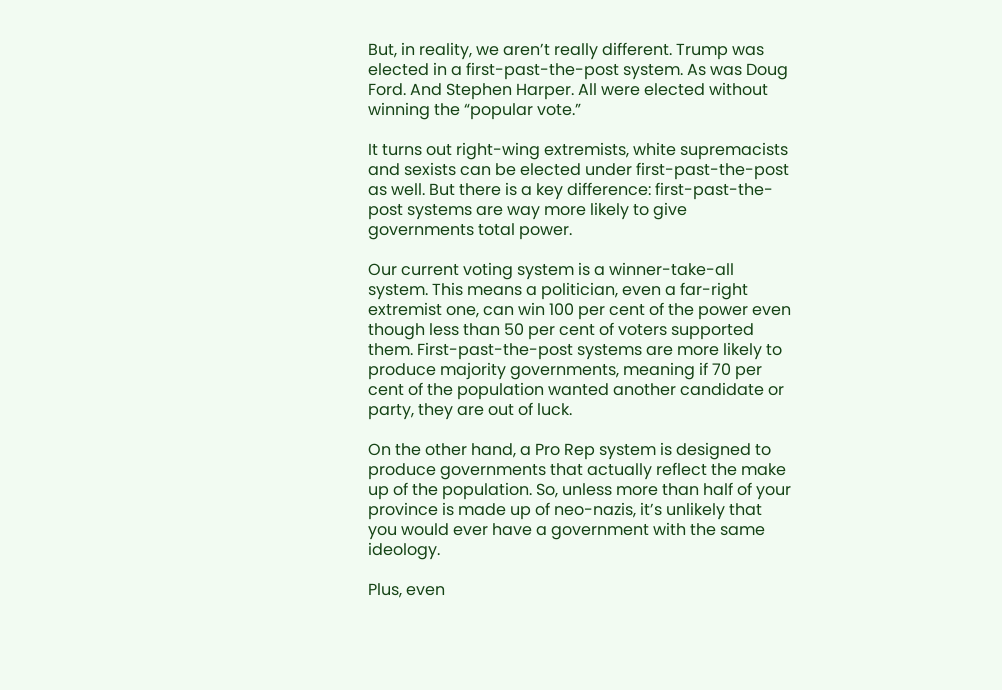But, in reality, we aren’t really different. Trump was elected in a first-past-the-post system. As was Doug Ford. And Stephen Harper. All were elected without winning the “popular vote.”

It turns out right-wing extremists, white supremacists and sexists can be elected under first-past-the-post as well. But there is a key difference: first-past-the-post systems are way more likely to give governments total power.

Our current voting system is a winner-take-all system. This means a politician, even a far-right extremist one, can win 100 per cent of the power even though less than 50 per cent of voters supported them. First-past-the-post systems are more likely to produce majority governments, meaning if 70 per cent of the population wanted another candidate or party, they are out of luck.

On the other hand, a Pro Rep system is designed to produce governments that actually reflect the make up of the population. So, unless more than half of your province is made up of neo-nazis, it’s unlikely that you would ever have a government with the same ideology.

Plus, even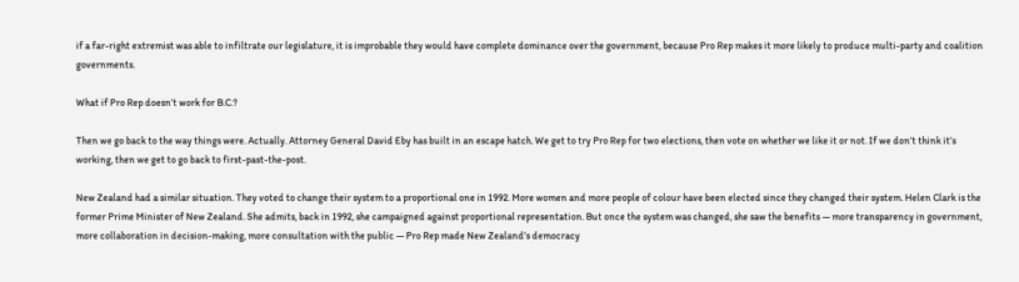if a far-right extremist was able to infiltrate our legislature, it is improbable they would have complete dominance over the government, because Pro Rep makes it more likely to produce multi-party and coalition governments.

What if Pro Rep doesn’t work for B.C.?

Then we go back to the way things were. Actually. Attorney General David Eby has built in an escape hatch. We get to try Pro Rep for two elections, then vote on whether we like it or not. If we don’t think it’s working, then we get to go back to first-past-the-post.

New Zealand had a similar situation. They voted to change their system to a proportional one in 1992. More women and more people of colour have been elected since they changed their system. Helen Clark is the former Prime Minister of New Zealand. She admits, back in 1992, she campaigned against proportional representation. But once the system was changed, she saw the benefits — more transparency in government, more collaboration in decision-making, more consultation with the public — Pro Rep made New Zealand’s democracy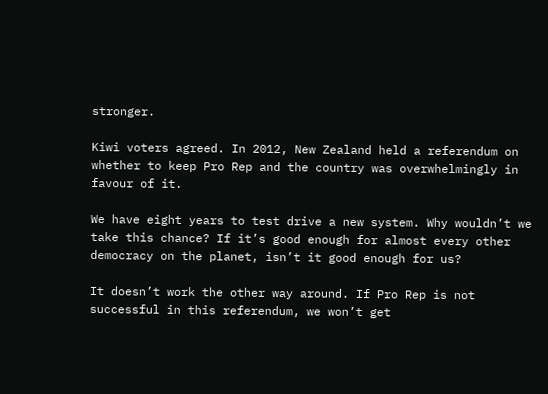stronger.

Kiwi voters agreed. In 2012, New Zealand held a referendum on whether to keep Pro Rep and the country was overwhelmingly in favour of it.

We have eight years to test drive a new system. Why wouldn’t we take this chance? If it’s good enough for almost every other democracy on the planet, isn’t it good enough for us?

It doesn’t work the other way around. If Pro Rep is not successful in this referendum, we won’t get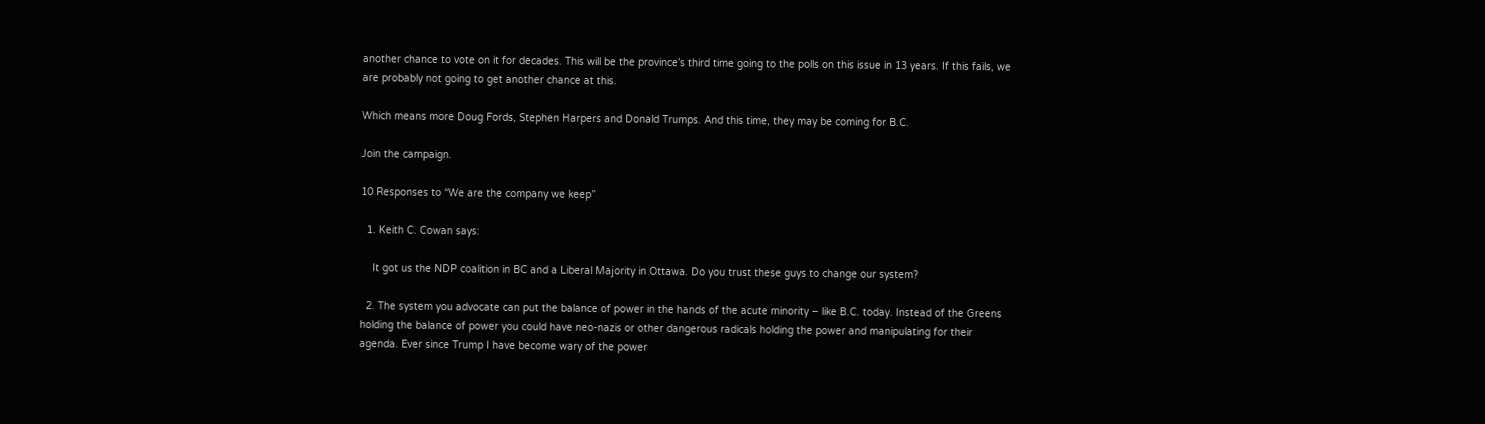another chance to vote on it for decades. This will be the province’s third time going to the polls on this issue in 13 years. If this fails, we are probably not going to get another chance at this.

Which means more Doug Fords, Stephen Harpers and Donald Trumps. And this time, they may be coming for B.C.

Join the campaign.

10 Responses to “We are the company we keep”

  1. Keith C. Cowan says:

    It got us the NDP coalition in BC and a Liberal Majority in Ottawa. Do you trust these guys to change our system?

  2. The system you advocate can put the balance of power in the hands of the acute minority – like B.C. today. Instead of the Greens holding the balance of power you could have neo-nazis or other dangerous radicals holding the power and manipulating for their agenda. Ever since Trump I have become wary of the power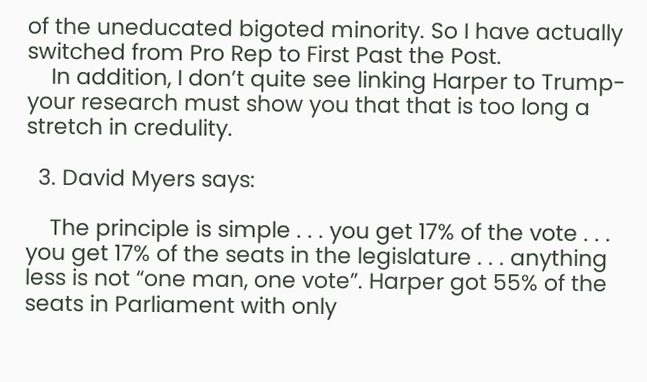of the uneducated bigoted minority. So I have actually switched from Pro Rep to First Past the Post.
    In addition, I don’t quite see linking Harper to Trump- your research must show you that that is too long a stretch in credulity.

  3. David Myers says:

    The principle is simple . . . you get 17% of the vote . . . you get 17% of the seats in the legislature . . . anything less is not “one man, one vote”. Harper got 55% of the seats in Parliament with only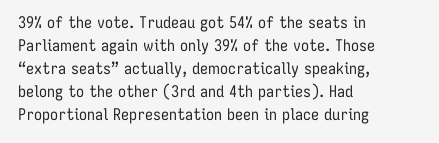39% of the vote. Trudeau got 54% of the seats in Parliament again with only 39% of the vote. Those “extra seats” actually, democratically speaking, belong to the other (3rd and 4th parties). Had Proportional Representation been in place during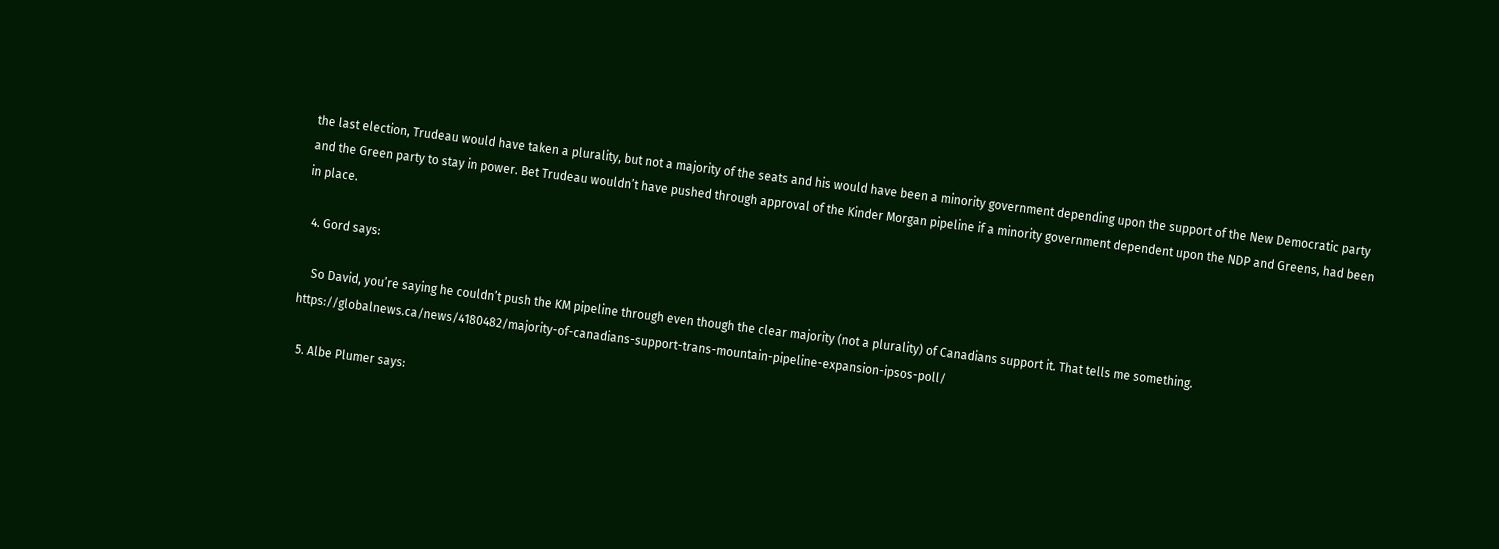the last election, Trudeau would have taken a plurality, but not a majority of the seats and his would have been a minority government depending upon the support of the New Democratic party and the Green party to stay in power. Bet Trudeau wouldn’t have pushed through approval of the Kinder Morgan pipeline if a minority government dependent upon the NDP and Greens, had been in place.

  4. Gord says:

    So David, you’re saying he couldn’t push the KM pipeline through even though the clear majority (not a plurality) of Canadians support it. That tells me something. https://globalnews.ca/news/4180482/majority-of-canadians-support-trans-mountain-pipeline-expansion-ipsos-poll/

  5. Albe Plumer says: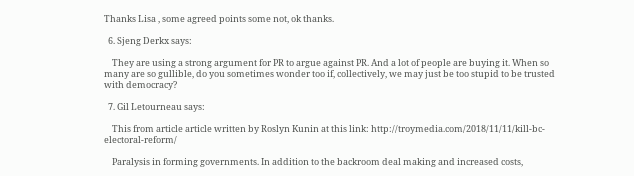Thanks Lisa , some agreed points some not, ok thanks.

  6. Sjeng Derkx says:

    They are using a strong argument for PR to argue against PR. And a lot of people are buying it. When so many are so gullible, do you sometimes wonder too if, collectively, we may just be too stupid to be trusted with democracy?

  7. Gil Letourneau says:

    This from article article written by Roslyn Kunin at this link: http://troymedia.com/2018/11/11/kill-bc-electoral-reform/

    Paralysis in forming governments. In addition to the backroom deal making and increased costs,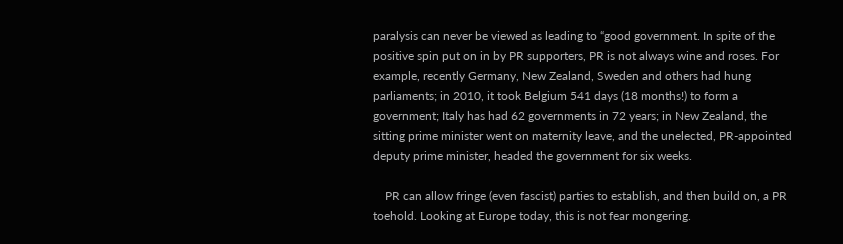paralysis can never be viewed as leading to “good government. In spite of the positive spin put on in by PR supporters, PR is not always wine and roses. For example, recently Germany, New Zealand, Sweden and others had hung parliaments; in 2010, it took Belgium 541 days (18 months!) to form a government; Italy has had 62 governments in 72 years; in New Zealand, the sitting prime minister went on maternity leave, and the unelected, PR-appointed deputy prime minister, headed the government for six weeks.

    PR can allow fringe (even fascist) parties to establish, and then build on, a PR toehold. Looking at Europe today, this is not fear mongering.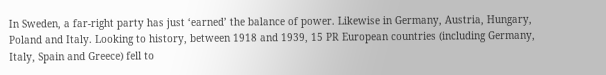In Sweden, a far-right party has just ‘earned’ the balance of power. Likewise in Germany, Austria, Hungary, Poland and Italy. Looking to history, between 1918 and 1939, 15 PR European countries (including Germany, Italy, Spain and Greece) fell to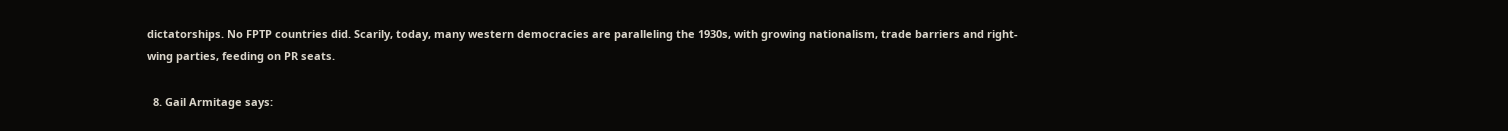dictatorships. No FPTP countries did. Scarily, today, many western democracies are paralleling the 1930s, with growing nationalism, trade barriers and right-wing parties, feeding on PR seats.

  8. Gail Armitage says: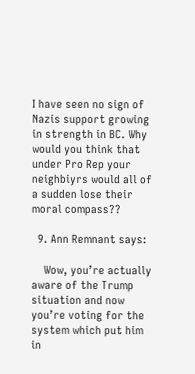I have seen no sign of Nazis support growing in strength in BC. Why would you think that under Pro Rep your neighbiyrs would all of a sudden lose their moral compass??

  9. Ann Remnant says:

    Wow, you’re actually aware of the Trump situation and now you’re voting for the system which put him in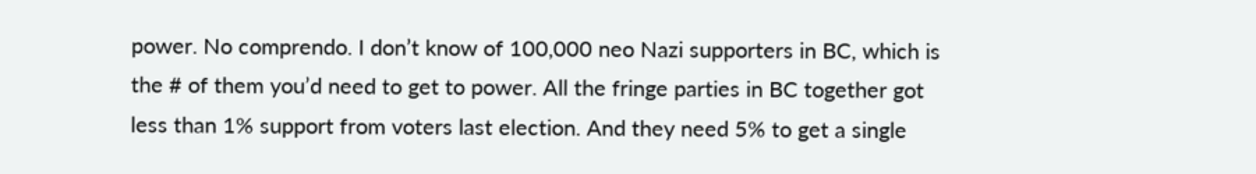power. No comprendo. I don’t know of 100,000 neo Nazi supporters in BC, which is the # of them you’d need to get to power. All the fringe parties in BC together got less than 1% support from voters last election. And they need 5% to get a single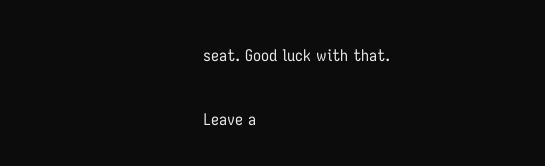seat. Good luck with that.

Leave a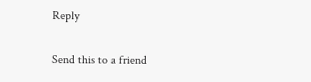Reply

Send this to a friend